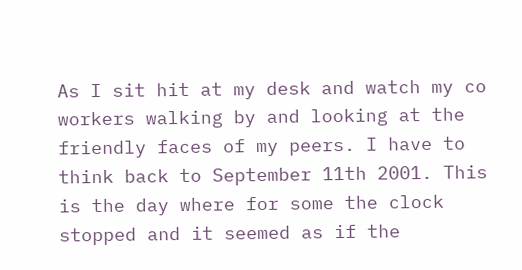As I sit hit at my desk and watch my co workers walking by and looking at the friendly faces of my peers. I have to think back to September 11th 2001. This is the day where for some the clock stopped and it seemed as if the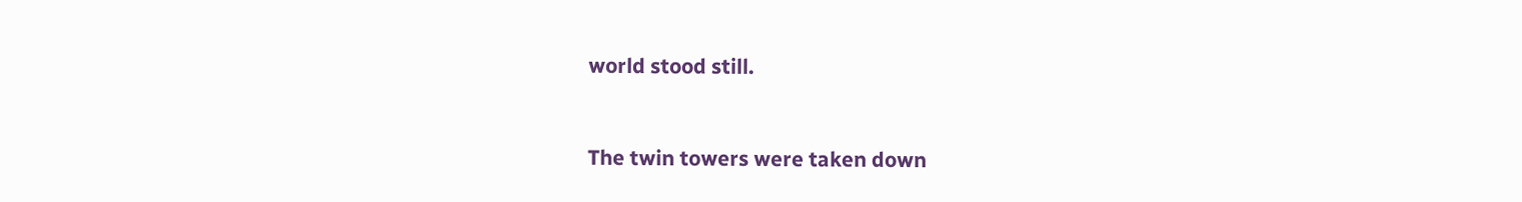world stood still.



The twin towers were taken down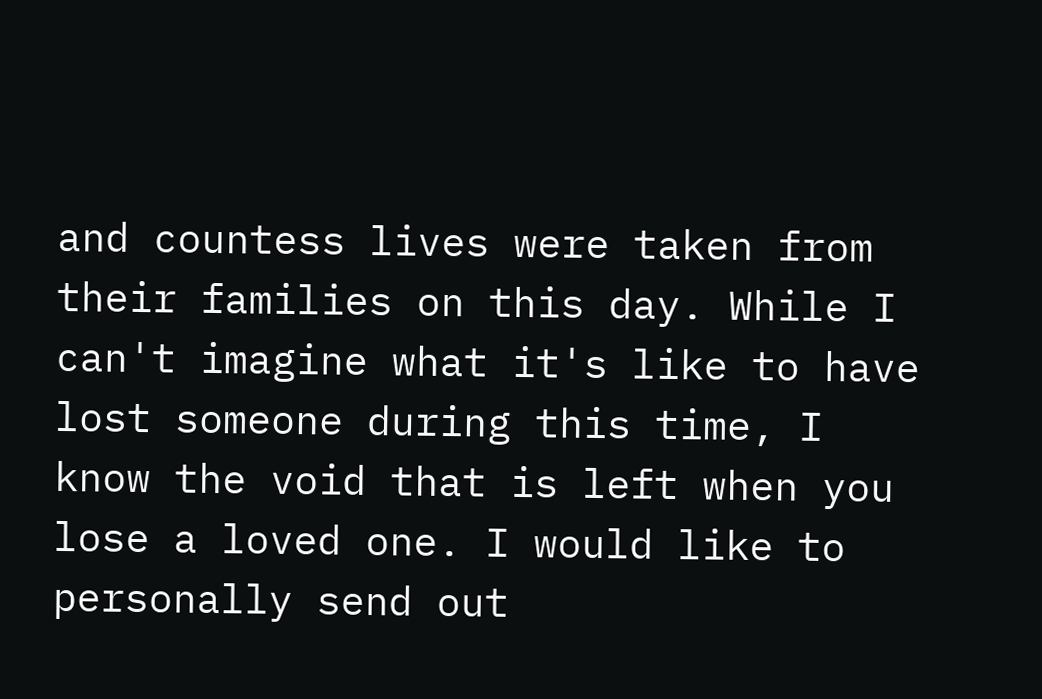and countess lives were taken from their families on this day. While I can't imagine what it's like to have lost someone during this time, I know the void that is left when you lose a loved one. I would like to personally send out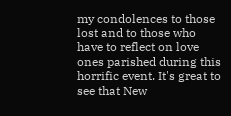my condolences to those lost and to those who have to reflect on love ones parished during this horrific event. It's great to see that New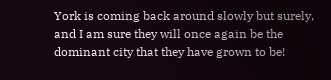York is coming back around slowly but surely, and I am sure they will once again be the dominant city that they have grown to be!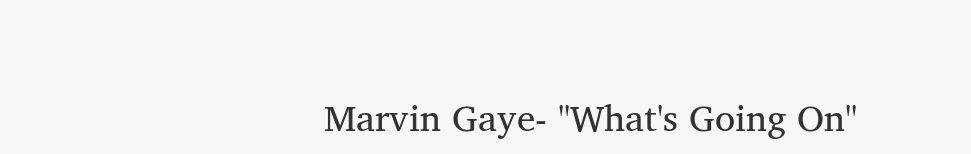Marvin Gaye- "What's Going On"